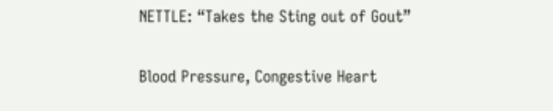NETTLE: “Takes the Sting out of Gout”

Blood Pressure, Congestive Heart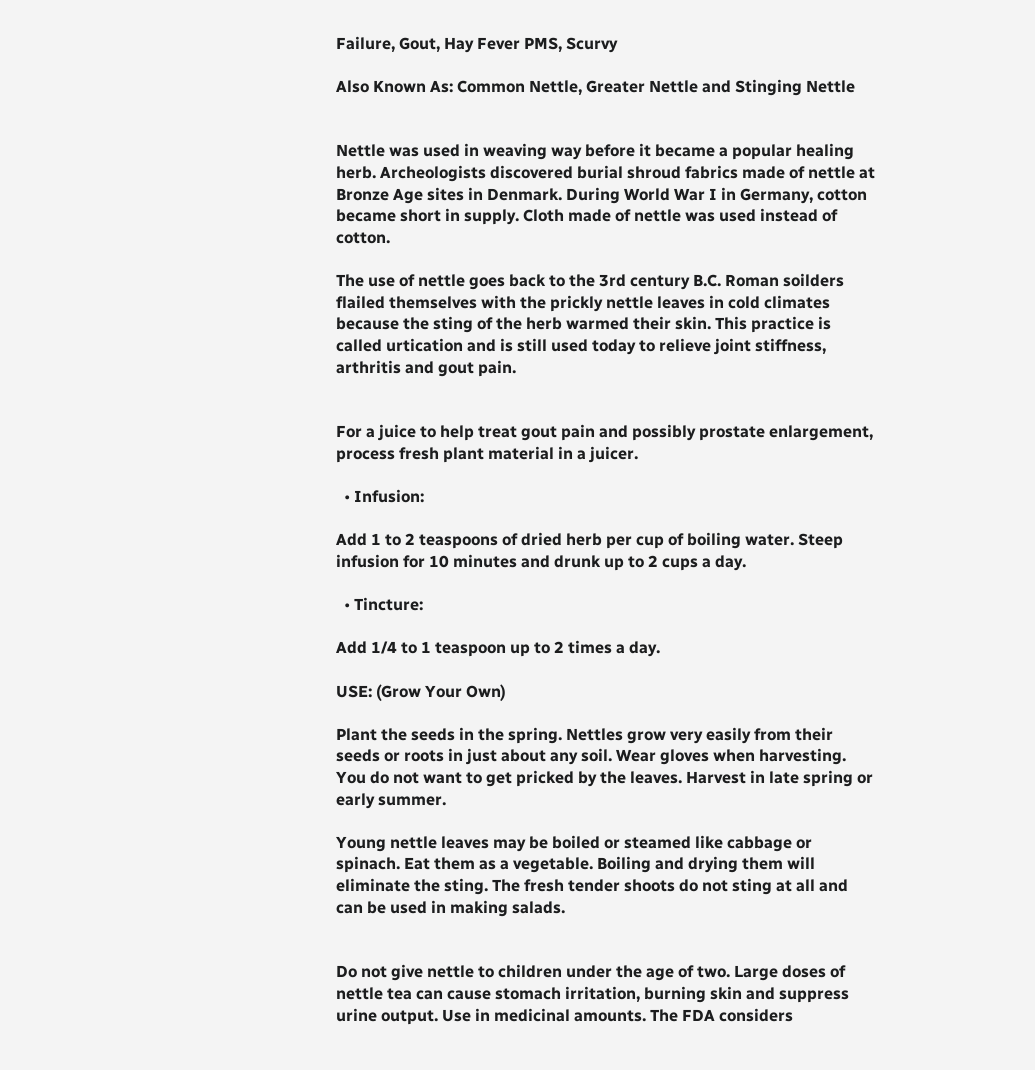Failure, Gout, Hay Fever PMS, Scurvy

Also Known As: Common Nettle, Greater Nettle and Stinging Nettle


Nettle was used in weaving way before it became a popular healing herb. Archeologists discovered burial shroud fabrics made of nettle at Bronze Age sites in Denmark. During World War I in Germany, cotton became short in supply. Cloth made of nettle was used instead of cotton.

The use of nettle goes back to the 3rd century B.C. Roman soilders flailed themselves with the prickly nettle leaves in cold climates because the sting of the herb warmed their skin. This practice is called urtication and is still used today to relieve joint stiffness, arthritis and gout pain.


For a juice to help treat gout pain and possibly prostate enlargement, process fresh plant material in a juicer.

  • Infusion:

Add 1 to 2 teaspoons of dried herb per cup of boiling water. Steep infusion for 10 minutes and drunk up to 2 cups a day.

  • Tincture:

Add 1/4 to 1 teaspoon up to 2 times a day.

USE: (Grow Your Own)

Plant the seeds in the spring. Nettles grow very easily from their seeds or roots in just about any soil. Wear gloves when harvesting. You do not want to get pricked by the leaves. Harvest in late spring or early summer.

Young nettle leaves may be boiled or steamed like cabbage or spinach. Eat them as a vegetable. Boiling and drying them will eliminate the sting. The fresh tender shoots do not sting at all and can be used in making salads.


Do not give nettle to children under the age of two. Large doses of nettle tea can cause stomach irritation, burning skin and suppress urine output. Use in medicinal amounts. The FDA considers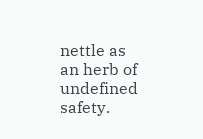nettle as an herb of undefined safety.